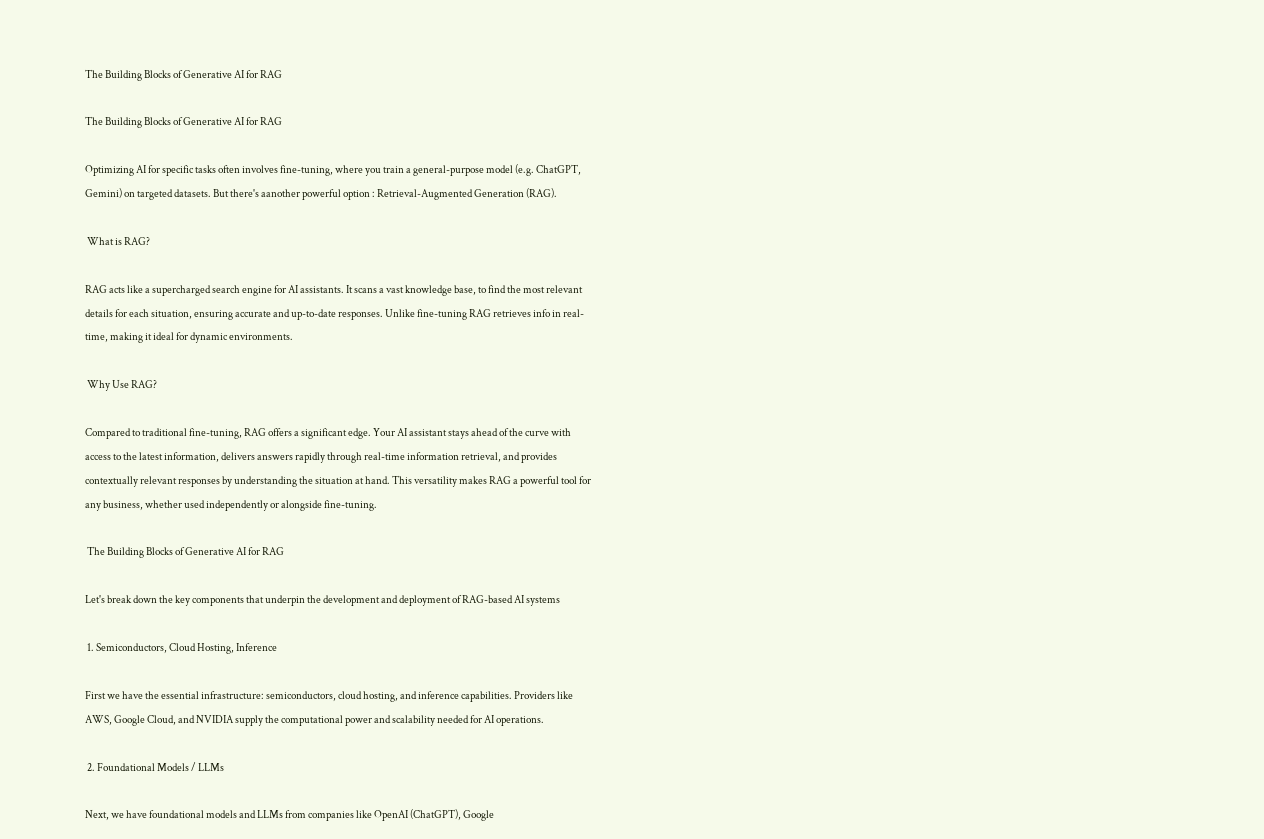The Building Blocks of Generative AI for RAG

The Building Blocks of Generative AI for RAG

Optimizing AI for specific tasks often involves fine-tuning, where you train a general-purpose model (e.g. ChatGPT, Gemini) on targeted datasets. But there's aanother powerful option : Retrieval-Augmented Generation (RAG).

 What is RAG?

RAG acts like a supercharged search engine for AI assistants. It scans a vast knowledge base, to find the most relevant details for each situation, ensuring accurate and up-to-date responses. Unlike fine-tuning RAG retrieves info in real-time, making it ideal for dynamic environments.

 Why Use RAG?

Compared to traditional fine-tuning, RAG offers a significant edge. Your AI assistant stays ahead of the curve with access to the latest information, delivers answers rapidly through real-time information retrieval, and provides contextually relevant responses by understanding the situation at hand. This versatility makes RAG a powerful tool for any business, whether used independently or alongside fine-tuning.

 The Building Blocks of Generative AI for RAG

Let's break down the key components that underpin the development and deployment of RAG-based AI systems

 1. Semiconductors, Cloud Hosting, Inference

First we have the essential infrastructure: semiconductors, cloud hosting, and inference capabilities. Providers like AWS, Google Cloud, and NVIDIA supply the computational power and scalability needed for AI operations.

 2. Foundational Models / LLMs

Next, we have foundational models and LLMs from companies like OpenAI (ChatGPT), Google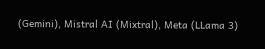(Gemini), Mistral AI (Mixtral), Meta (LLama 3)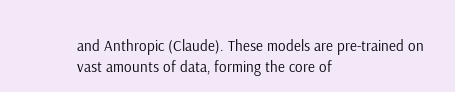and Anthropic (Claude). These models are pre-trained on vast amounts of data, forming the core of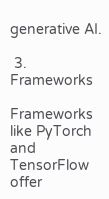generative AI.

 3. Frameworks

Frameworks like PyTorch and TensorFlow offer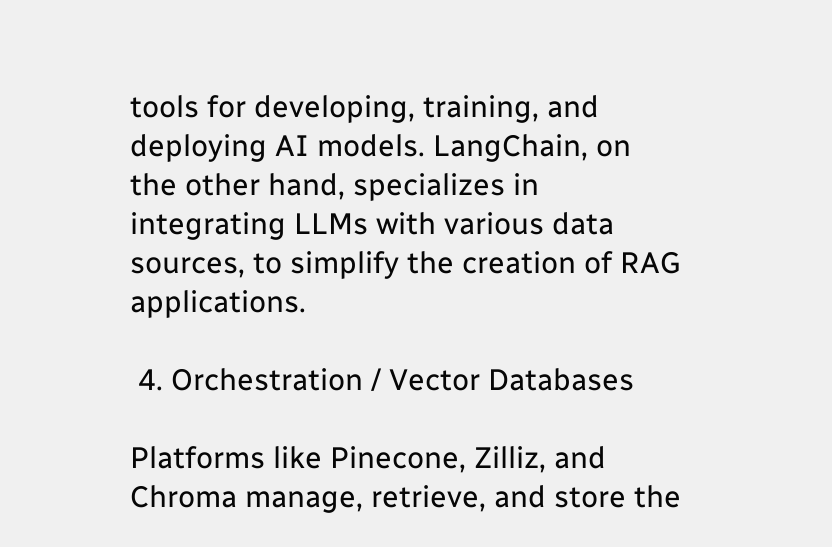tools for developing, training, and deploying AI models. LangChain, on the other hand, specializes in integrating LLMs with various data sources, to simplify the creation of RAG applications.

 4. Orchestration / Vector Databases

Platforms like Pinecone, Zilliz, and Chroma manage, retrieve, and store the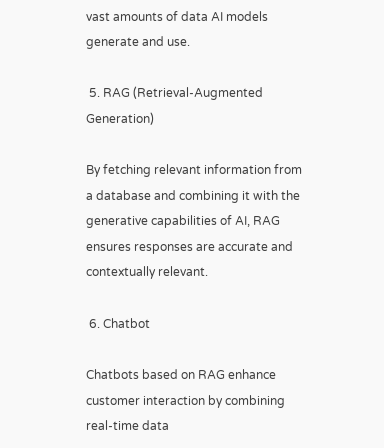vast amounts of data AI models generate and use.

 5. RAG (Retrieval-Augmented Generation)

By fetching relevant information from a database and combining it with the generative capabilities of AI, RAG ensures responses are accurate and contextually relevant.

 6. Chatbot

Chatbots based on RAG enhance customer interaction by combining real-time data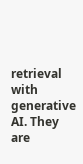retrieval with generative AI. They are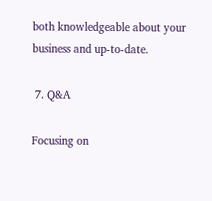both knowledgeable about your business and up-to-date.

 7. Q&A

Focusing on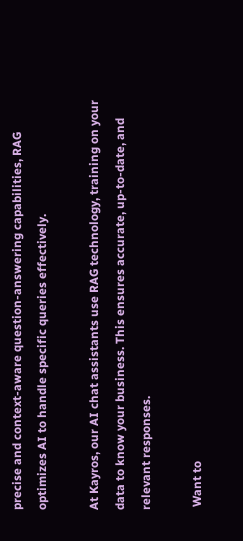precise and context-aware question-answering capabilities, RAG optimizes AI to handle specific queries effectively.

At Kayros, our AI chat assistants use RAG technology, training on your data to know your business. This ensures accurate, up-to-date, and relevant responses.

 Want to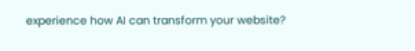experience how AI can transform your website?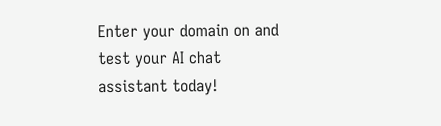Enter your domain on and test your AI chat assistant today!